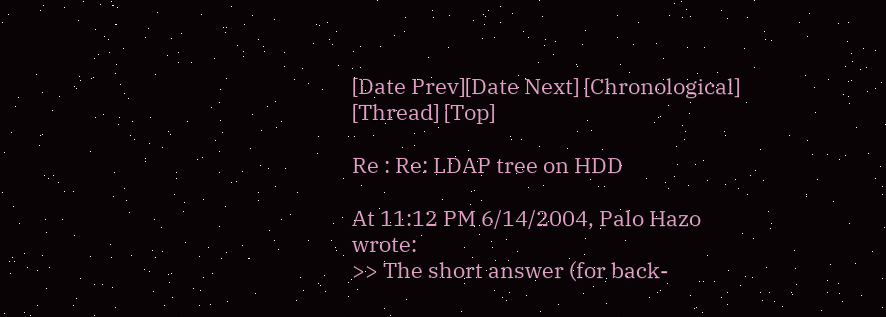[Date Prev][Date Next] [Chronological] [Thread] [Top]

Re : Re: LDAP tree on HDD

At 11:12 PM 6/14/2004, Palo Hazo wrote:
>> The short answer (for back-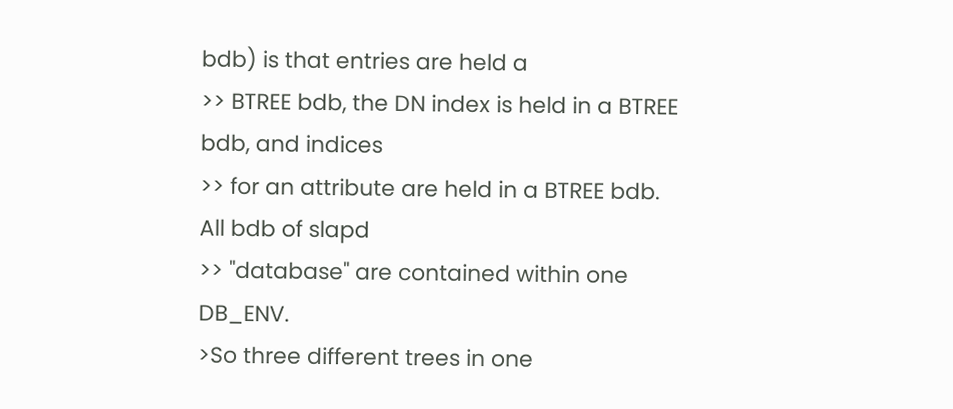bdb) is that entries are held a
>> BTREE bdb, the DN index is held in a BTREE bdb, and indices
>> for an attribute are held in a BTREE bdb.  All bdb of slapd
>> "database" are contained within one DB_ENV.
>So three different trees in one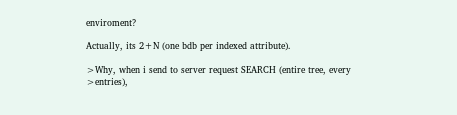enviroment?

Actually, its 2+N (one bdb per indexed attribute).

>Why, when i send to server request SEARCH (entire tree, every
>entries),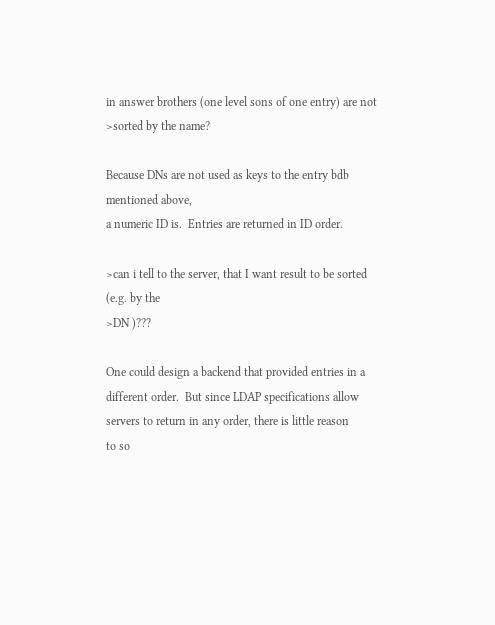in answer brothers (one level sons of one entry) are not
>sorted by the name?

Because DNs are not used as keys to the entry bdb mentioned above,
a numeric ID is.  Entries are returned in ID order.

>can i tell to the server, that I want result to be sorted (e.g. by the
>DN )???

One could design a backend that provided entries in a
different order.  But since LDAP specifications allow
servers to return in any order, there is little reason
to so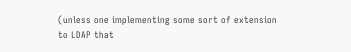(unless one implementing some sort of extension
to LDAP that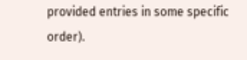provided entries in some specific order).